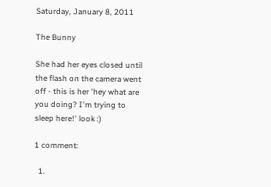Saturday, January 8, 2011

The Bunny

She had her eyes closed until the flash on the camera went off - this is her 'hey what are you doing? I'm trying to sleep here!' look :)

1 comment:

  1.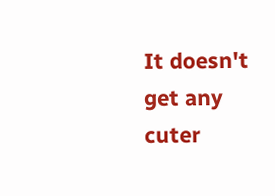It doesn't get any cuter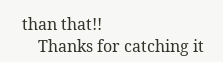than that!!
    Thanks for catching it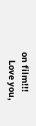on film!!!
    Love you,